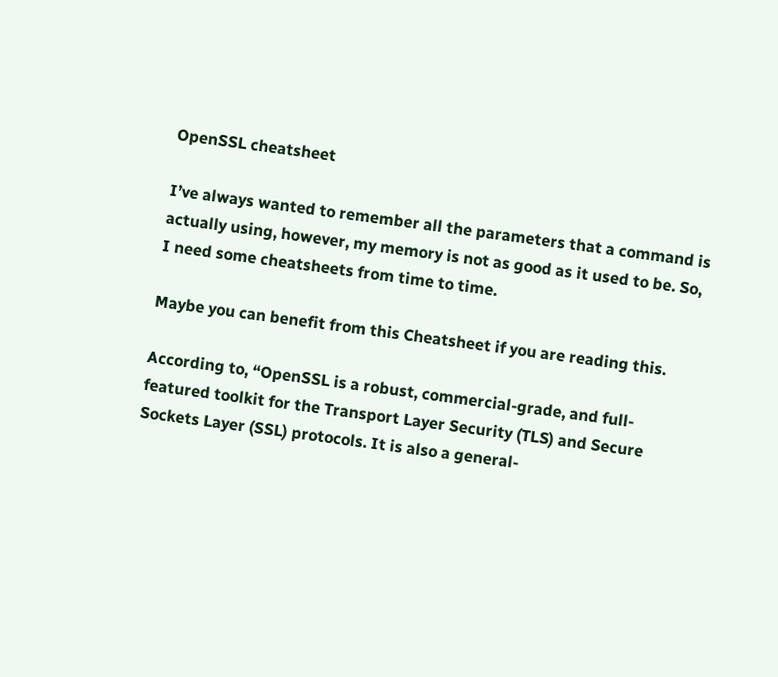OpenSSL cheatsheet

I’ve always wanted to remember all the parameters that a command is actually using, however, my memory is not as good as it used to be. So, I need some cheatsheets from time to time.

Maybe you can benefit from this Cheatsheet if you are reading this.

According to, “OpenSSL is a robust, commercial-grade, and full-featured toolkit for the Transport Layer Security (TLS) and Secure Sockets Layer (SSL) protocols. It is also a general-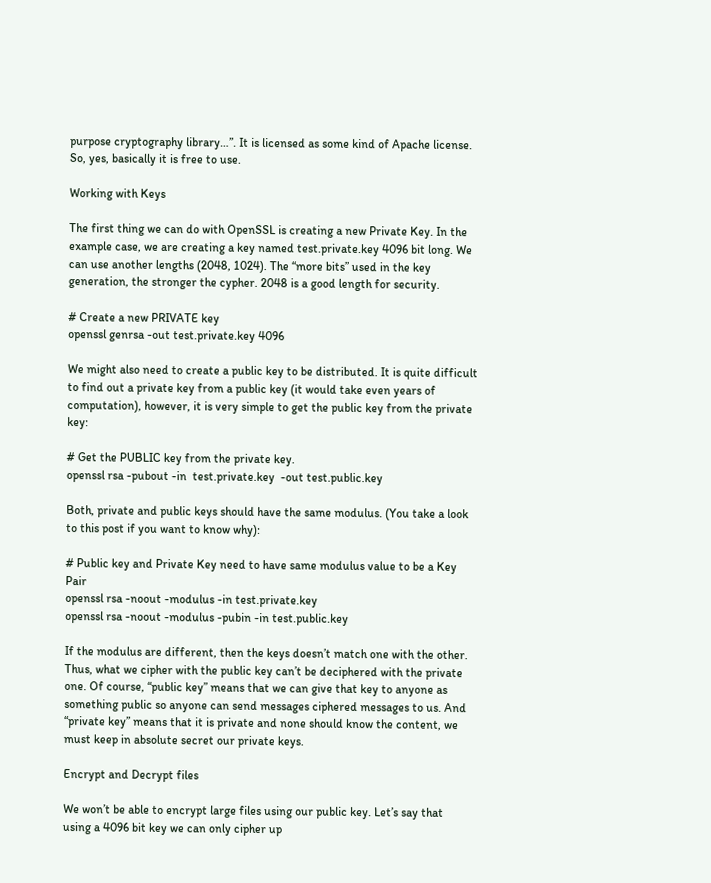purpose cryptography library…”. It is licensed as some kind of Apache license. So, yes, basically it is free to use.

Working with Keys

The first thing we can do with OpenSSL is creating a new Private Key. In the example case, we are creating a key named test.private.key 4096 bit long. We can use another lengths (2048, 1024). The “more bits” used in the key generation, the stronger the cypher. 2048 is a good length for security.

# Create a new PRIVATE key
openssl genrsa -out test.private.key 4096

We might also need to create a public key to be distributed. It is quite difficult to find out a private key from a public key (it would take even years of computation), however, it is very simple to get the public key from the private key:

# Get the PUBLIC key from the private key.
openssl rsa -pubout -in  test.private.key  -out test.public.key

Both, private and public keys should have the same modulus. (You take a look to this post if you want to know why):

# Public key and Private Key need to have same modulus value to be a Key Pair
openssl rsa -noout -modulus -in test.private.key
openssl rsa -noout -modulus -pubin -in test.public.key

If the modulus are different, then the keys doesn’t match one with the other. Thus, what we cipher with the public key can’t be deciphered with the private one. Of course, “public key” means that we can give that key to anyone as something public so anyone can send messages ciphered messages to us. And “private key” means that it is private and none should know the content, we must keep in absolute secret our private keys.

Encrypt and Decrypt files

We won’t be able to encrypt large files using our public key. Let’s say that using a 4096 bit key we can only cipher up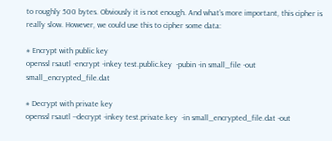to roughly 500 bytes. Obviously it is not enough. And what’s more important, this cipher is really slow. However, we could use this to cipher some data:

# Encrypt with public key
openssl rsautl -encrypt -inkey test.public.key  -pubin -in small_file -out small_encrypted_file.dat

# Decrypt with private key
openssl rsautl --decrypt -inkey test.private.key  -in small_encrypted_file.dat -out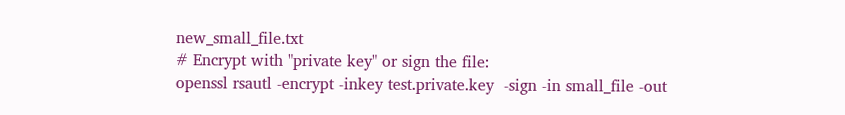new_small_file.txt
# Encrypt with "private key" or sign the file:
openssl rsautl -encrypt -inkey test.private.key  -sign -in small_file -out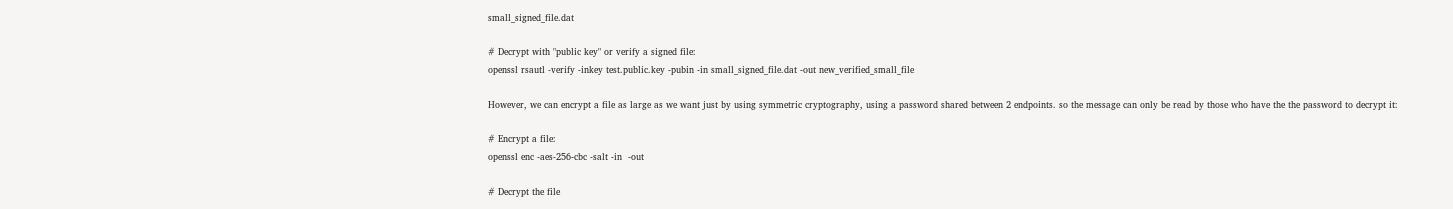small_signed_file.dat

# Decrypt with "public key" or verify a signed file:
openssl rsautl -verify -inkey test.public.key -pubin -in small_signed_file.dat -out new_verified_small_file

However, we can encrypt a file as large as we want just by using symmetric cryptography, using a password shared between 2 endpoints. so the message can only be read by those who have the the password to decrypt it:

# Encrypt a file:
openssl enc -aes-256-cbc -salt -in  -out

# Decrypt the file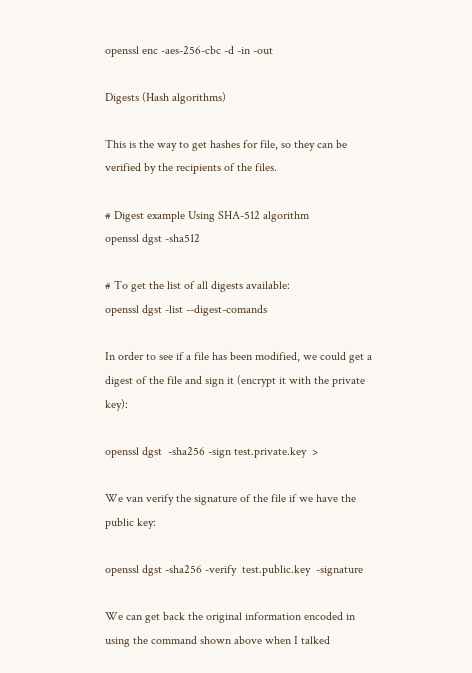openssl enc -aes-256-cbc -d -in -out

Digests (Hash algorithms)

This is the way to get hashes for file, so they can be verified by the recipients of the files.

# Digest example Using SHA-512 algorithm
openssl dgst -sha512

# To get the list of all digests available:
openssl dgst -list --digest-comands

In order to see if a file has been modified, we could get a digest of the file and sign it (encrypt it with the private key):

openssl dgst  -sha256 -sign test.private.key  >

We van verify the signature of the file if we have the public key:

openssl dgst -sha256 -verify  test.public.key  -signature

We can get back the original information encoded in using the command shown above when I talked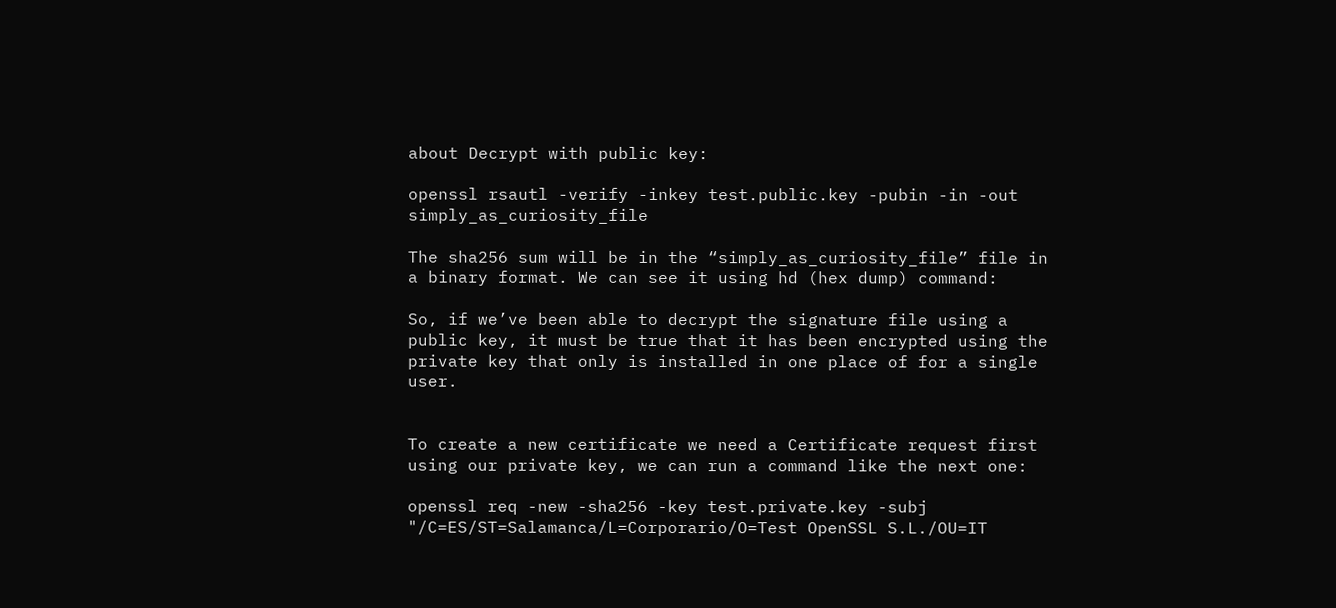about Decrypt with public key:

openssl rsautl -verify -inkey test.public.key -pubin -in -out simply_as_curiosity_file

The sha256 sum will be in the “simply_as_curiosity_file” file in a binary format. We can see it using hd (hex dump) command:

So, if we’ve been able to decrypt the signature file using a public key, it must be true that it has been encrypted using the private key that only is installed in one place of for a single user.


To create a new certificate we need a Certificate request first using our private key, we can run a command like the next one:

openssl req -new -sha256 -key test.private.key -subj "/C=ES/ST=Salamanca/L=Corporario/O=Test OpenSSL S.L./OU=IT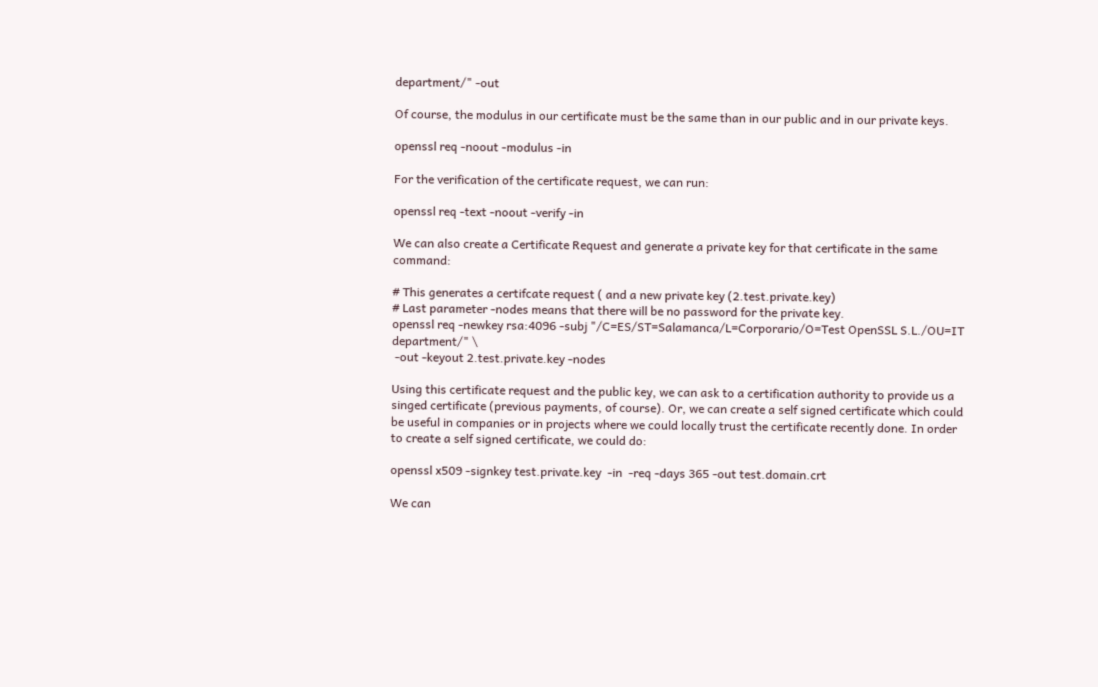department/" -out

Of course, the modulus in our certificate must be the same than in our public and in our private keys.

openssl req -noout -modulus -in

For the verification of the certificate request, we can run:

openssl req -text -noout -verify -in

We can also create a Certificate Request and generate a private key for that certificate in the same command:

# This generates a certifcate request ( and a new private key (2.test.private.key)
# Last parameter -nodes means that there will be no password for the private key.
openssl req -newkey rsa:4096 -subj "/C=ES/ST=Salamanca/L=Corporario/O=Test OpenSSL S.L./OU=IT department/" \
 -out -keyout 2.test.private.key -nodes

Using this certificate request and the public key, we can ask to a certification authority to provide us a singed certificate (previous payments, of course). Or, we can create a self signed certificate which could be useful in companies or in projects where we could locally trust the certificate recently done. In order to create a self signed certificate, we could do:

openssl x509 -signkey test.private.key  -in  -req -days 365 -out test.domain.crt

We can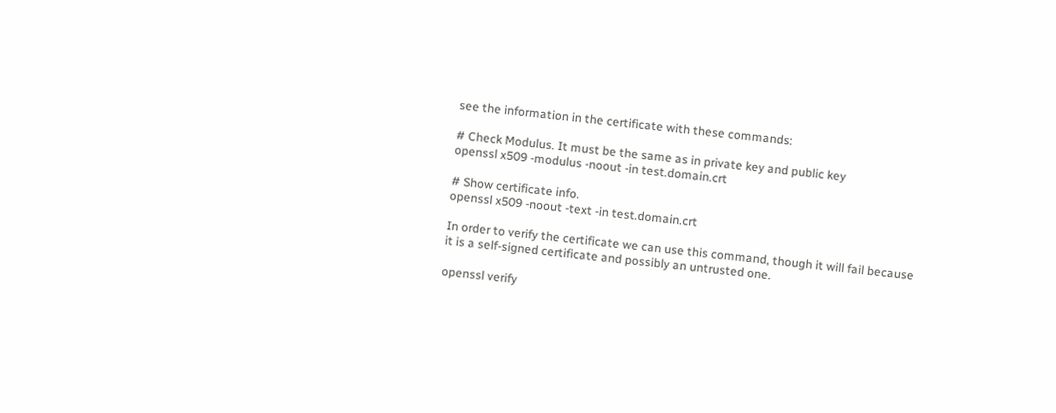see the information in the certificate with these commands:

# Check Modulus. It must be the same as in private key and public key
openssl x509 -modulus -noout -in test.domain.crt

# Show certificate info.
openssl x509 -noout -text -in test.domain.crt

In order to verify the certificate we can use this command, though it will fail because it is a self-signed certificate and possibly an untrusted one.

openssl verify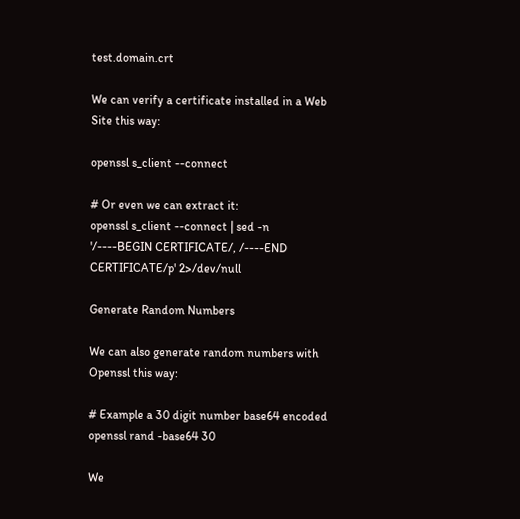test.domain.crt

We can verify a certificate installed in a Web Site this way:

openssl s_client --connect

# Or even we can extract it:
openssl s_client --connect | sed -n '/----BEGIN CERTIFICATE/, /----END CERTIFICATE/p' 2>/dev/null

Generate Random Numbers

We can also generate random numbers with Openssl this way:

# Example a 30 digit number base64 encoded
openssl rand -base64 30

We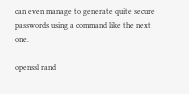can even manage to generate quite secure passwords using a command like the next one.

openssl rand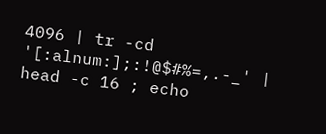4096 | tr -cd '[:alnum:];:!@$#%=,.-_' | head -c 16 ; echo